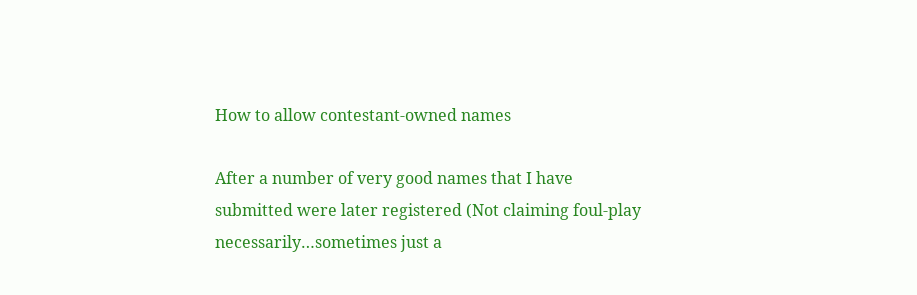How to allow contestant-owned names

After a number of very good names that I have submitted were later registered (Not claiming foul-play necessarily…sometimes just a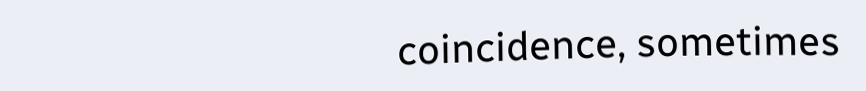coincidence, sometimes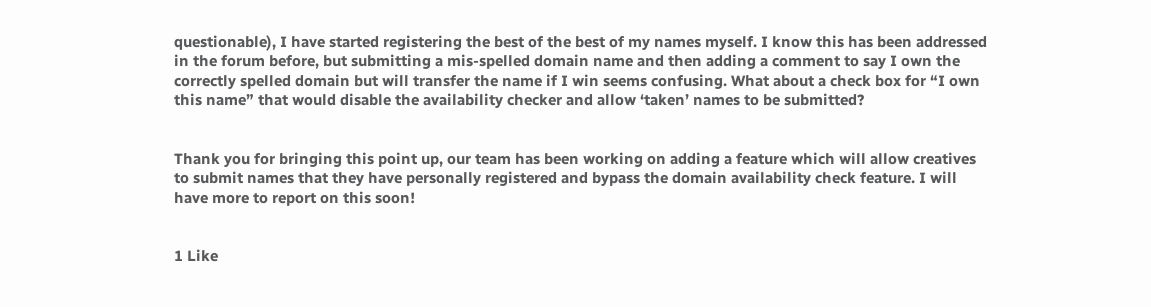questionable), I have started registering the best of the best of my names myself. I know this has been addressed in the forum before, but submitting a mis-spelled domain name and then adding a comment to say I own the correctly spelled domain but will transfer the name if I win seems confusing. What about a check box for “I own this name” that would disable the availability checker and allow ‘taken’ names to be submitted?


Thank you for bringing this point up, our team has been working on adding a feature which will allow creatives to submit names that they have personally registered and bypass the domain availability check feature. I will have more to report on this soon!


1 Like